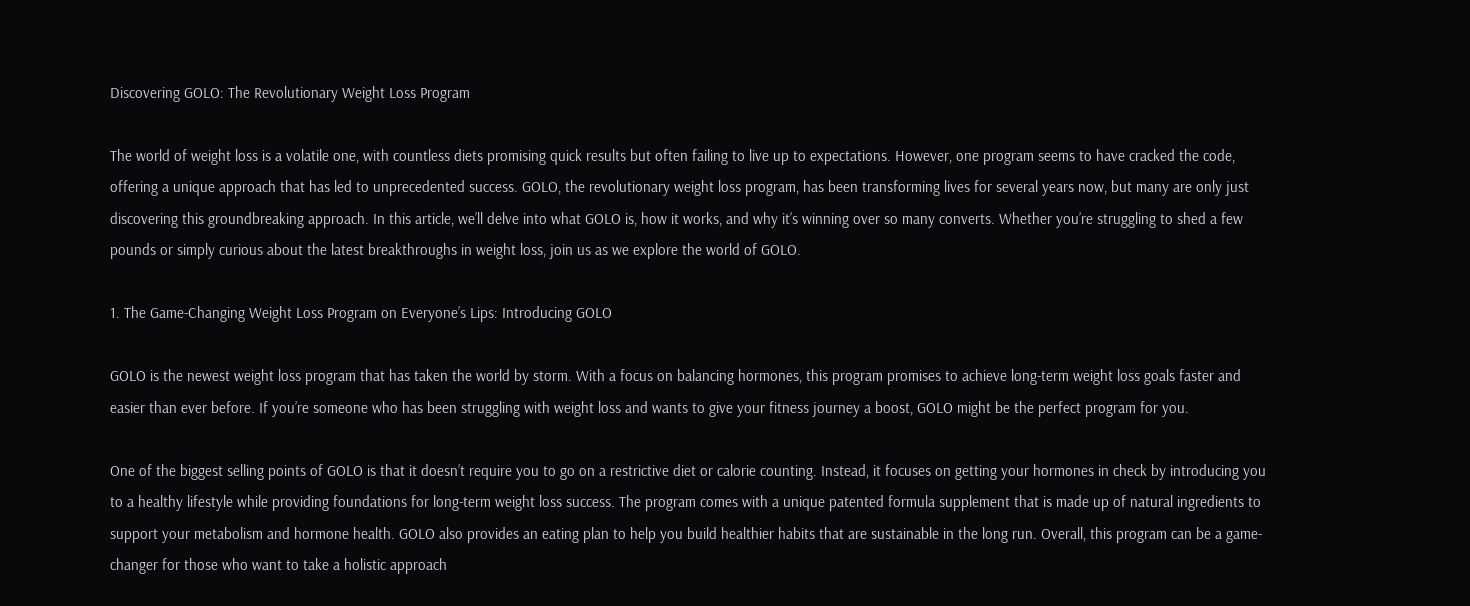Discovering GOLO: The Revolutionary Weight Loss Program

The world of weight loss is a volatile one, with countless diets promising quick results but often failing to live up to expectations. However, one program seems to have cracked the code, offering a unique approach that has led to unprecedented success. GOLO, the revolutionary weight loss program, has been transforming lives for several years now, but many are only just discovering this groundbreaking approach. In this article, we’ll delve into what GOLO is, how it works, and why it’s winning over so many converts. Whether you’re struggling to shed a few pounds or simply curious about the latest breakthroughs in weight loss, join us as we explore the world of GOLO.

1. The Game-Changing Weight Loss Program on Everyone’s Lips: Introducing GOLO

GOLO is the newest weight loss program that has taken the world by storm. With a focus on balancing hormones, this program promises to achieve long-term weight loss goals faster and easier than ever before. If you’re someone who has been struggling with weight loss and wants to give your fitness journey a boost, GOLO might be the perfect program for you.

One of the biggest selling points of GOLO is that it doesn’t require you to go on a restrictive diet or calorie counting. Instead, it focuses on getting your hormones in check by introducing you to a healthy lifestyle while providing foundations for long-term weight loss success. The program comes with a unique patented formula supplement that is made up of natural ingredients to support your metabolism and hormone health. GOLO also provides an eating plan to help you build healthier habits that are sustainable in the long run. Overall, this program can be a game-changer for those who want to take a holistic approach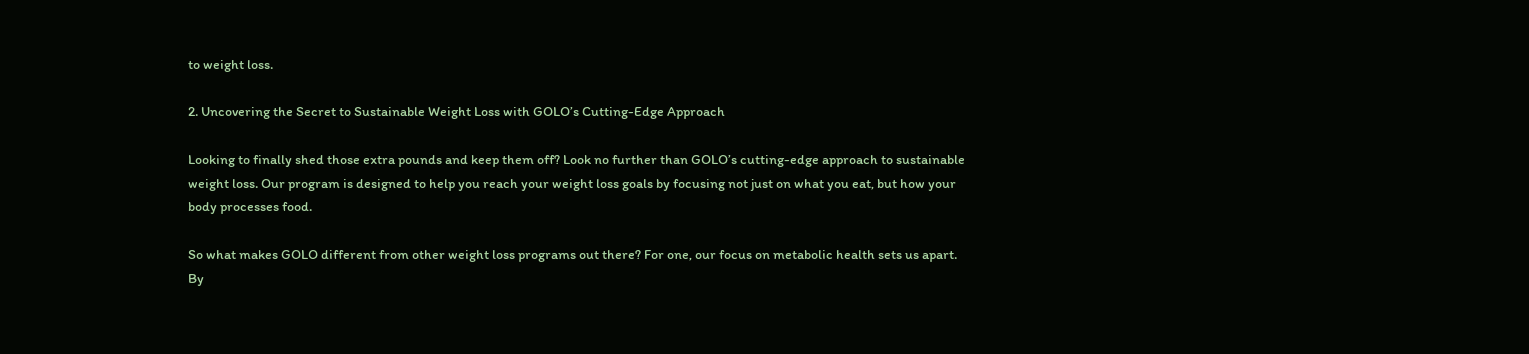to weight loss.

2. Uncovering the Secret to Sustainable Weight Loss with GOLO’s Cutting-Edge Approach

Looking to finally shed those extra pounds and keep them off? Look no further than GOLO’s cutting-edge approach to sustainable weight loss. Our program is designed to help you reach your weight loss goals by focusing not just on what you eat, but how your body processes food.

So what makes GOLO different from other weight loss programs out there? For one, our focus on metabolic health sets us apart. By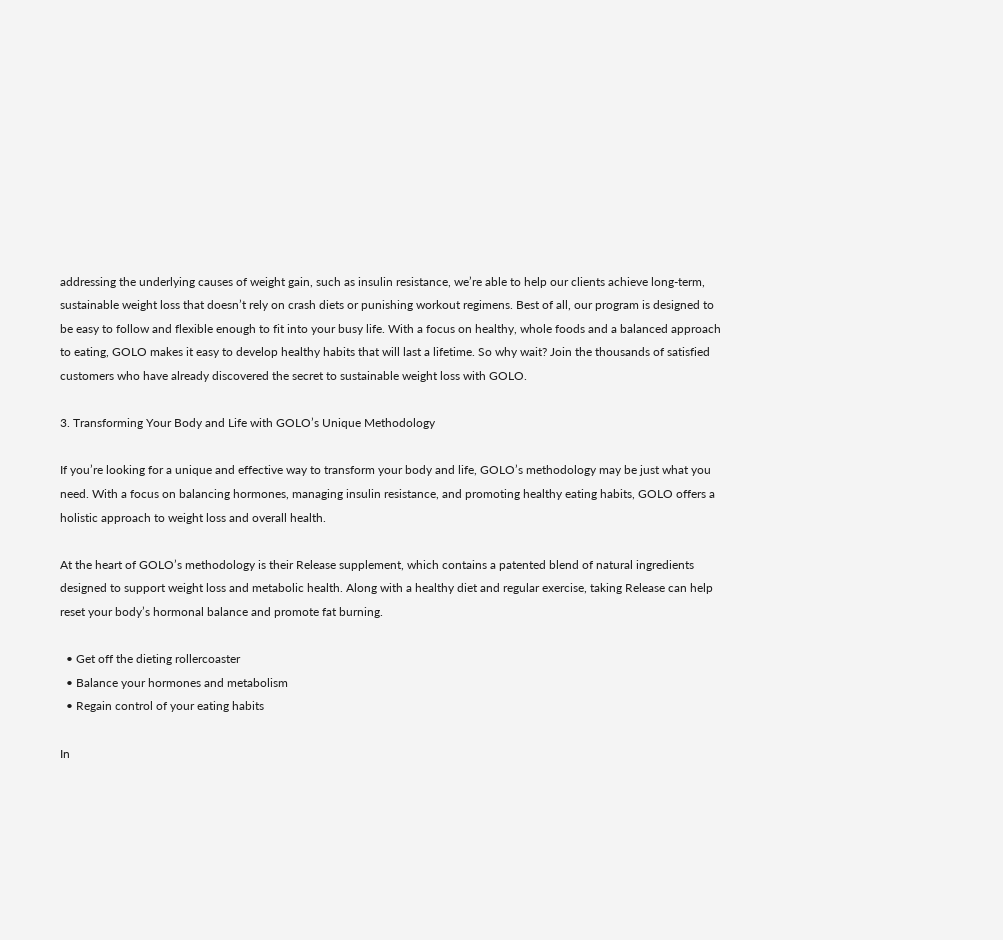addressing the underlying causes of weight gain, such as insulin resistance, we’re able to help our clients achieve long-term, sustainable weight loss that doesn’t rely on crash diets or punishing workout regimens. Best of all, our program is designed to be easy to follow and flexible enough to fit into your busy life. With a focus on healthy, whole foods and a balanced approach to eating, GOLO makes it easy to develop healthy habits that will last a lifetime. So why wait? Join the thousands of satisfied customers who have already discovered the secret to sustainable weight loss with GOLO.

3. Transforming Your Body and Life with GOLO’s Unique Methodology

If you’re looking for a unique and effective way to transform your body and life, GOLO’s methodology may be just what you need. With a focus on balancing hormones, managing insulin resistance, and promoting healthy eating habits, GOLO offers a holistic approach to weight loss and overall health.

At the heart of GOLO’s methodology is their Release supplement, which contains a patented blend of natural ingredients designed to support weight loss and metabolic health. Along with a healthy diet and regular exercise, taking Release can help reset your body’s hormonal balance and promote fat burning.

  • Get off the dieting rollercoaster
  • Balance your hormones and metabolism
  • Regain control of your eating habits

In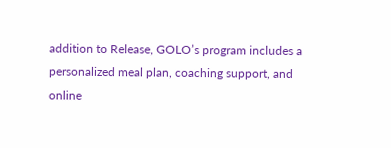addition to Release, GOLO’s program includes a personalized meal plan, coaching support, and online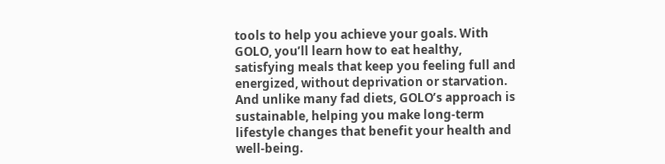tools to help you achieve your goals. With GOLO, you’ll learn how to eat healthy, satisfying meals that keep you feeling full and energized, without deprivation or starvation. And unlike many fad diets, GOLO’s approach is sustainable, helping you make long-term lifestyle changes that benefit your health and well-being.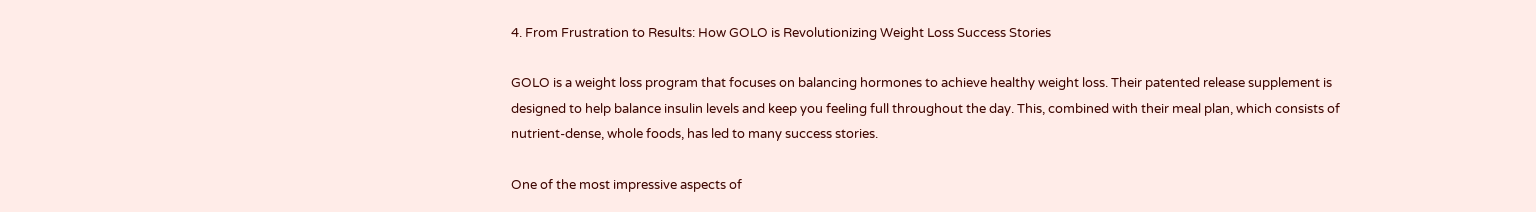4. From Frustration to Results: How GOLO is Revolutionizing Weight Loss Success Stories

GOLO is a weight loss program that focuses on balancing hormones to achieve healthy weight loss. Their patented release supplement is designed to help balance insulin levels and keep you feeling full throughout the day. This, combined with their meal plan, which consists of nutrient-dense, whole foods, has led to many success stories.

One of the most impressive aspects of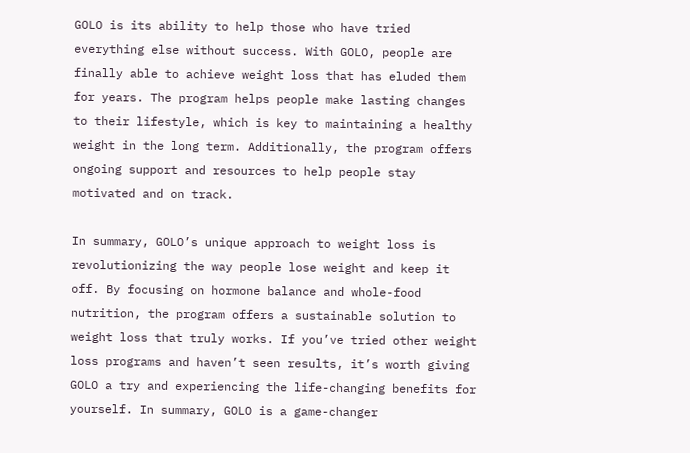GOLO is its ability to help those who have tried everything else without success. With GOLO, people are finally able to achieve weight loss that has eluded them for years. The program helps people make lasting changes to their lifestyle, which is key to maintaining a healthy weight in the long term. Additionally, the program offers ongoing support and resources to help people stay motivated and on track.

In summary, GOLO’s unique approach to weight loss is revolutionizing the way people lose weight and keep it off. By focusing on hormone balance and whole-food nutrition, the program offers a sustainable solution to weight loss that truly works. If you’ve tried other weight loss programs and haven’t seen results, it’s worth giving GOLO a try and experiencing the life-changing benefits for yourself. In summary, GOLO is a game-changer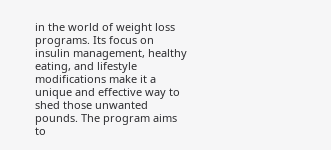in the world of weight loss programs. Its focus on insulin management, healthy eating, and lifestyle modifications make it a unique and effective way to shed those unwanted pounds. The program aims to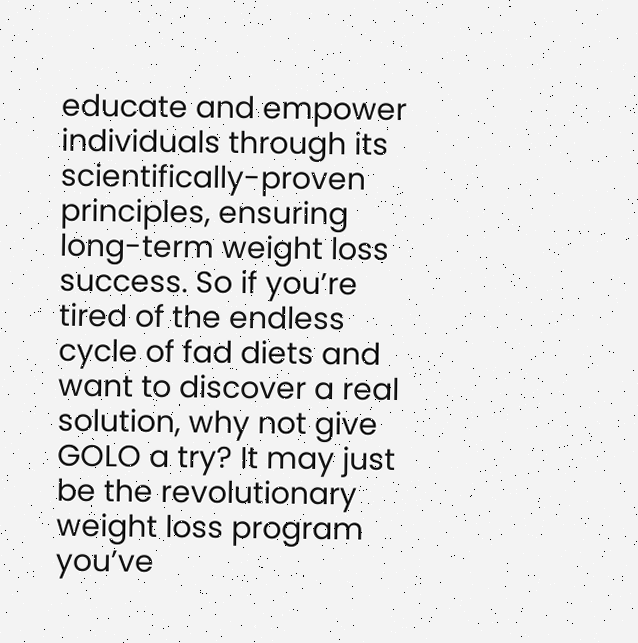educate and empower individuals through its scientifically-proven principles, ensuring long-term weight loss success. So if you’re tired of the endless cycle of fad diets and want to discover a real solution, why not give GOLO a try? It may just be the revolutionary weight loss program you’ve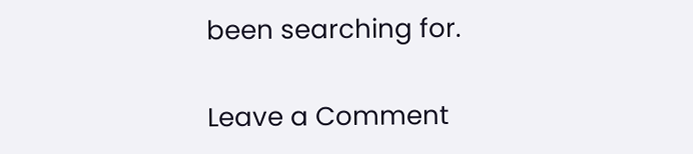been searching for.

Leave a Comment